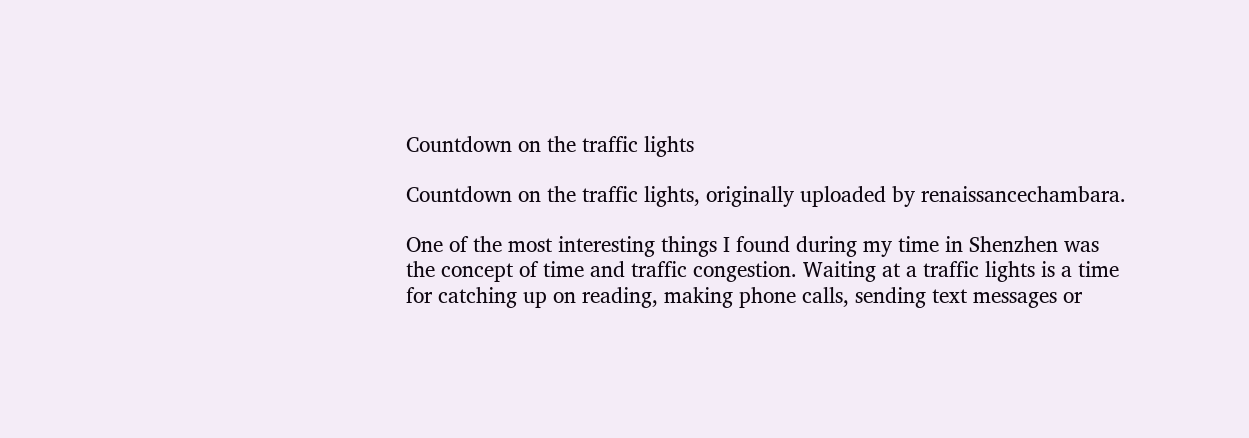Countdown on the traffic lights

Countdown on the traffic lights, originally uploaded by renaissancechambara.

One of the most interesting things I found during my time in Shenzhen was the concept of time and traffic congestion. Waiting at a traffic lights is a time for catching up on reading, making phone calls, sending text messages or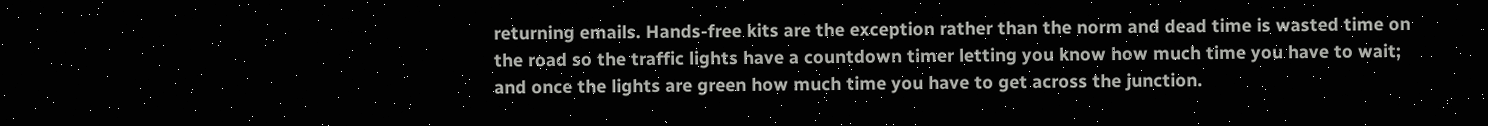returning emails. Hands-free kits are the exception rather than the norm and dead time is wasted time on the road so the traffic lights have a countdown timer letting you know how much time you have to wait; and once the lights are green how much time you have to get across the junction.